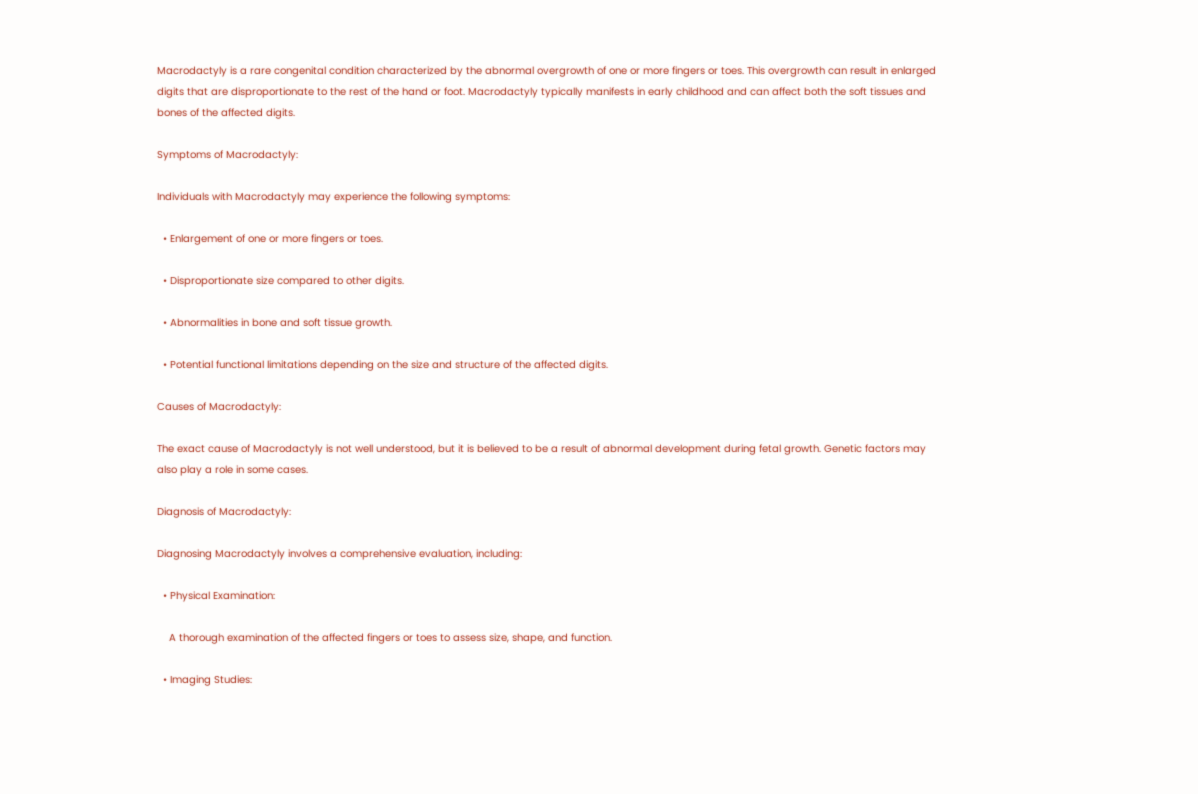Macrodactyly is a rare congenital condition characterized by the abnormal overgrowth of one or more fingers or toes. This overgrowth can result in enlarged digits that are disproportionate to the rest of the hand or foot. Macrodactyly typically manifests in early childhood and can affect both the soft tissues and bones of the affected digits.

Symptoms of Macrodactyly:

Individuals with Macrodactyly may experience the following symptoms:

  • Enlargement of one or more fingers or toes.

  • Disproportionate size compared to other digits.

  • Abnormalities in bone and soft tissue growth.

  • Potential functional limitations depending on the size and structure of the affected digits.

Causes of Macrodactyly:

The exact cause of Macrodactyly is not well understood, but it is believed to be a result of abnormal development during fetal growth. Genetic factors may also play a role in some cases.

Diagnosis of Macrodactyly:

Diagnosing Macrodactyly involves a comprehensive evaluation, including:

  • Physical Examination:

    A thorough examination of the affected fingers or toes to assess size, shape, and function.

  • Imaging Studies: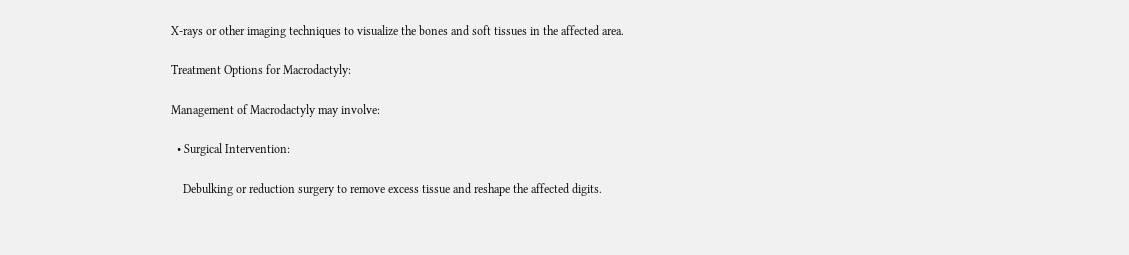X-rays or other imaging techniques to visualize the bones and soft tissues in the affected area.

Treatment Options for Macrodactyly:

Management of Macrodactyly may involve:

  • Surgical Intervention:

    Debulking or reduction surgery to remove excess tissue and reshape the affected digits.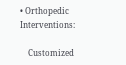• Orthopedic Interventions:

    Customized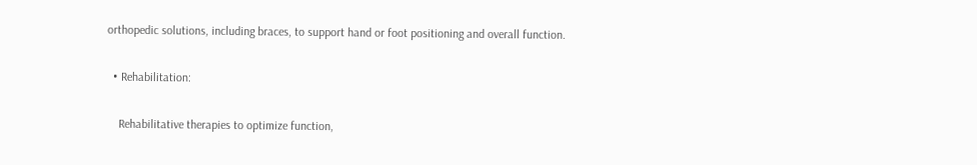orthopedic solutions, including braces, to support hand or foot positioning and overall function.

  • Rehabilitation:

    Rehabilitative therapies to optimize function,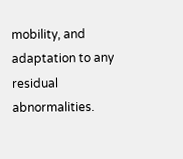mobility, and adaptation to any residual abnormalities.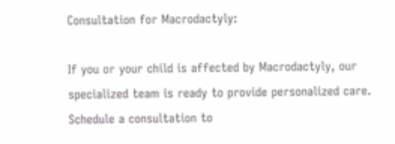Consultation for Macrodactyly:

If you or your child is affected by Macrodactyly, our specialized team is ready to provide personalized care. Schedule a consultation to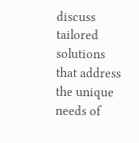discuss tailored solutions that address the unique needs of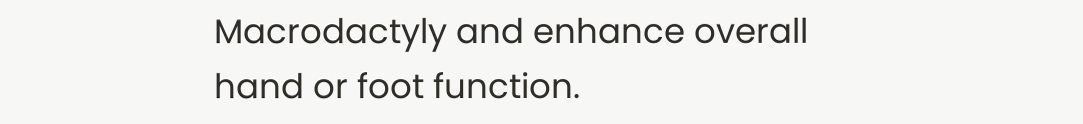Macrodactyly and enhance overall hand or foot function.